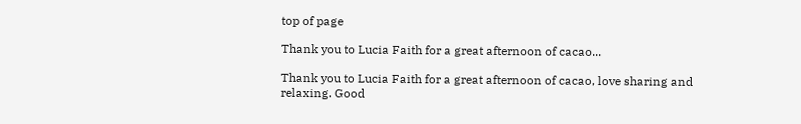top of page

Thank you to Lucia Faith for a great afternoon of cacao...

Thank you to Lucia Faith for a great afternoon of cacao, love sharing and relaxing. Good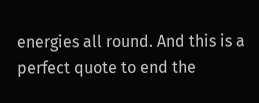energies all round. And this is a perfect quote to end the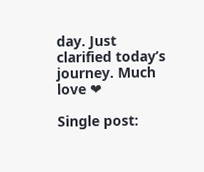day. Just clarified today’s journey. Much love ❤

Single post: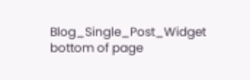Blog_Single_Post_Widget
bottom of page